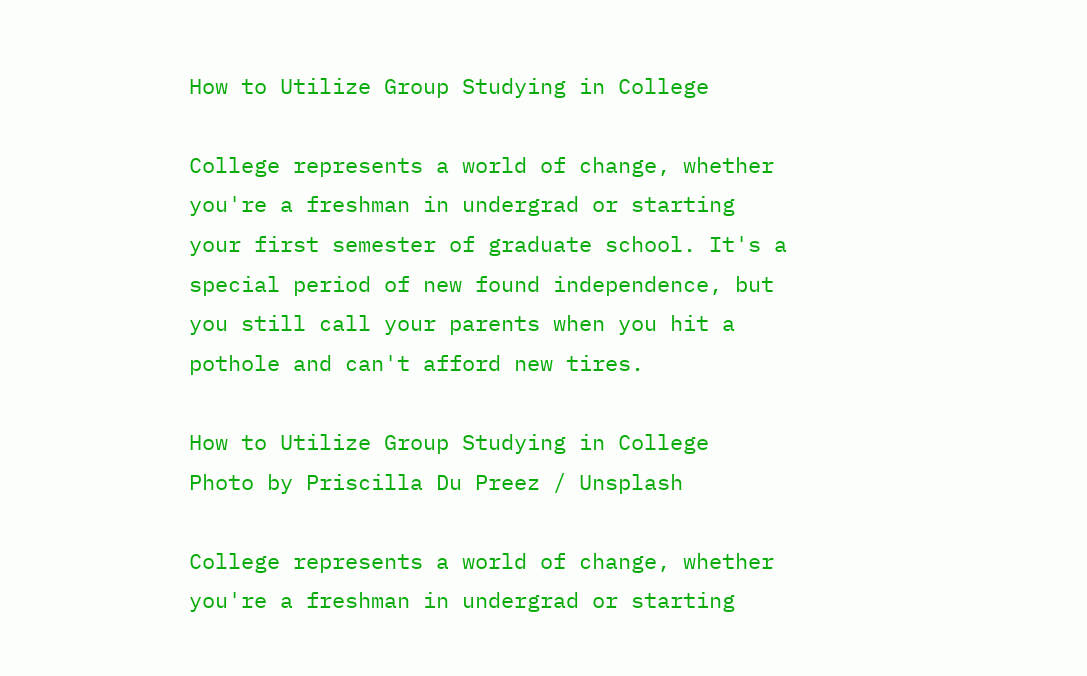How to Utilize Group Studying in College

College represents a world of change, whether you're a freshman in undergrad or starting your first semester of graduate school. It's a special period of new found independence, but you still call your parents when you hit a pothole and can't afford new tires.

How to Utilize Group Studying in College
Photo by Priscilla Du Preez / Unsplash

College represents a world of change, whether you're a freshman in undergrad or starting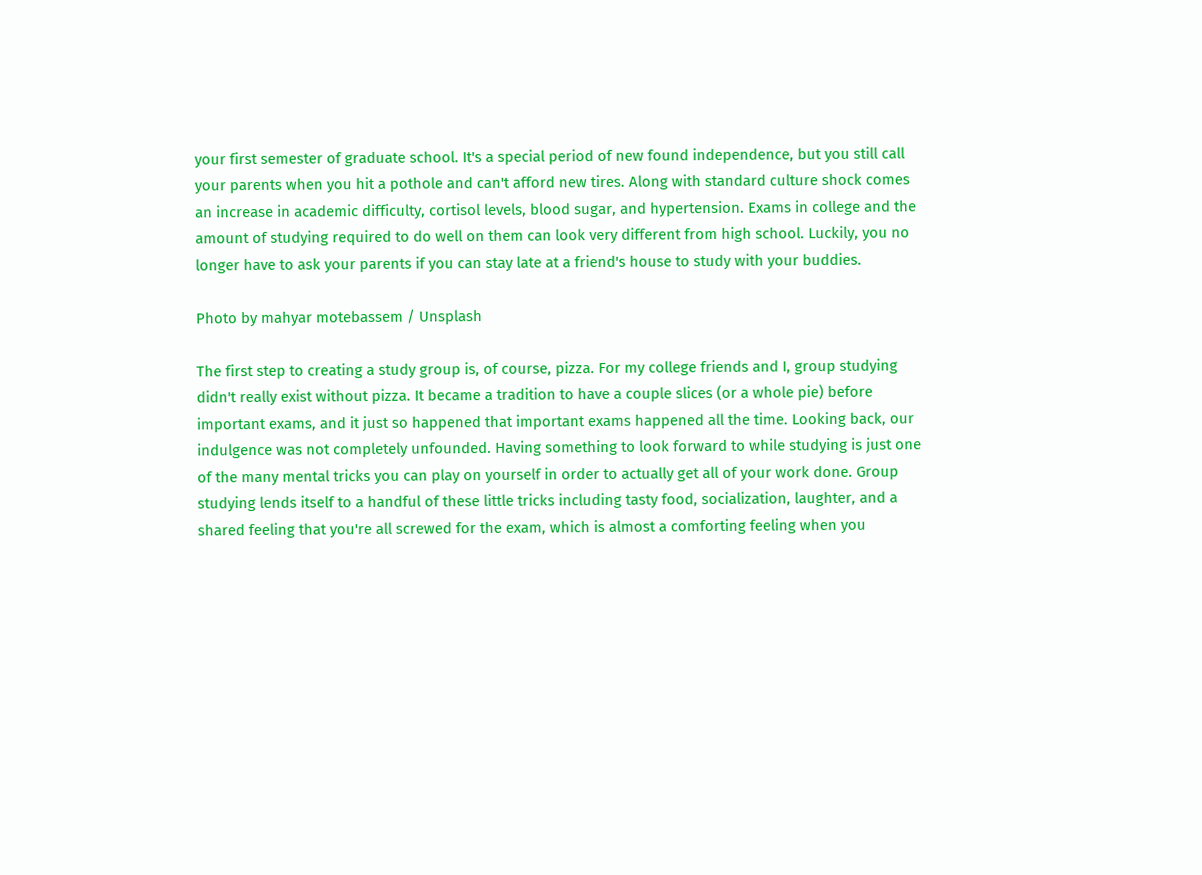your first semester of graduate school. It's a special period of new found independence, but you still call your parents when you hit a pothole and can't afford new tires. Along with standard culture shock comes an increase in academic difficulty, cortisol levels, blood sugar, and hypertension. Exams in college and the amount of studying required to do well on them can look very different from high school. Luckily, you no longer have to ask your parents if you can stay late at a friend's house to study with your buddies.

Photo by mahyar motebassem / Unsplash

The first step to creating a study group is, of course, pizza. For my college friends and I, group studying didn't really exist without pizza. It became a tradition to have a couple slices (or a whole pie) before important exams, and it just so happened that important exams happened all the time. Looking back, our indulgence was not completely unfounded. Having something to look forward to while studying is just one of the many mental tricks you can play on yourself in order to actually get all of your work done. Group studying lends itself to a handful of these little tricks including tasty food, socialization, laughter, and a shared feeling that you're all screwed for the exam, which is almost a comforting feeling when you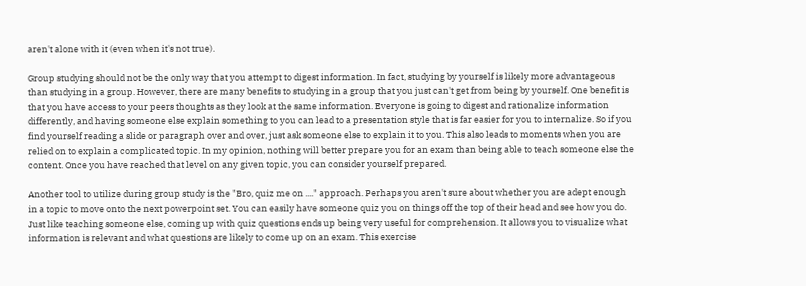aren't alone with it (even when it's not true).

Group studying should not be the only way that you attempt to digest information. In fact, studying by yourself is likely more advantageous than studying in a group. However, there are many benefits to studying in a group that you just can't get from being by yourself. One benefit is that you have access to your peers thoughts as they look at the same information. Everyone is going to digest and rationalize information differently, and having someone else explain something to you can lead to a presentation style that is far easier for you to internalize. So if you find yourself reading a slide or paragraph over and over, just ask someone else to explain it to you. This also leads to moments when you are relied on to explain a complicated topic. In my opinion, nothing will better prepare you for an exam than being able to teach someone else the content. Once you have reached that level on any given topic, you can consider yourself prepared.

Another tool to utilize during group study is the "Bro, quiz me on ...." approach. Perhaps you aren't sure about whether you are adept enough in a topic to move onto the next powerpoint set. You can easily have someone quiz you on things off the top of their head and see how you do. Just like teaching someone else, coming up with quiz questions ends up being very useful for comprehension. It allows you to visualize what information is relevant and what questions are likely to come up on an exam. This exercise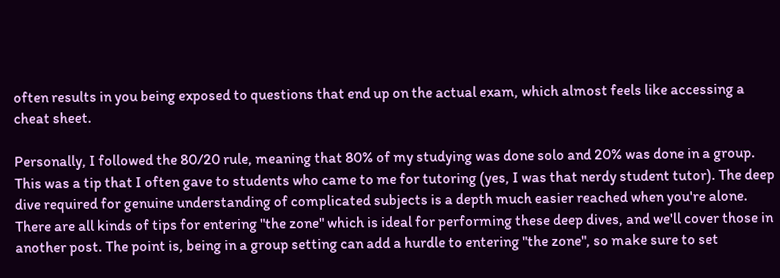often results in you being exposed to questions that end up on the actual exam, which almost feels like accessing a cheat sheet.

Personally, I followed the 80/20 rule, meaning that 80% of my studying was done solo and 20% was done in a group. This was a tip that I often gave to students who came to me for tutoring (yes, I was that nerdy student tutor). The deep dive required for genuine understanding of complicated subjects is a depth much easier reached when you're alone. There are all kinds of tips for entering "the zone" which is ideal for performing these deep dives, and we'll cover those in another post. The point is, being in a group setting can add a hurdle to entering "the zone", so make sure to set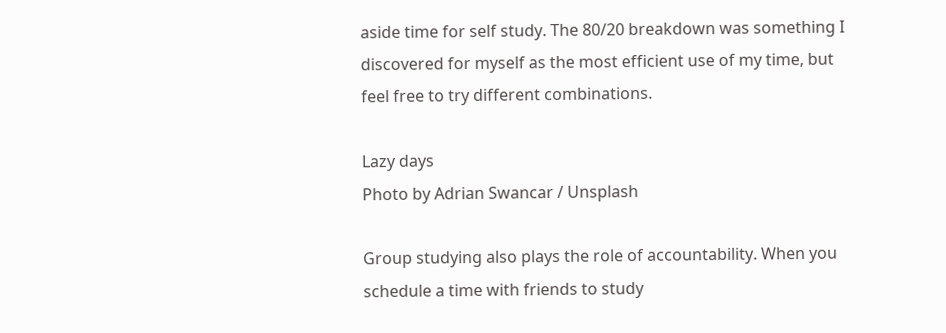aside time for self study. The 80/20 breakdown was something I discovered for myself as the most efficient use of my time, but feel free to try different combinations.

Lazy days
Photo by Adrian Swancar / Unsplash

Group studying also plays the role of accountability. When you schedule a time with friends to study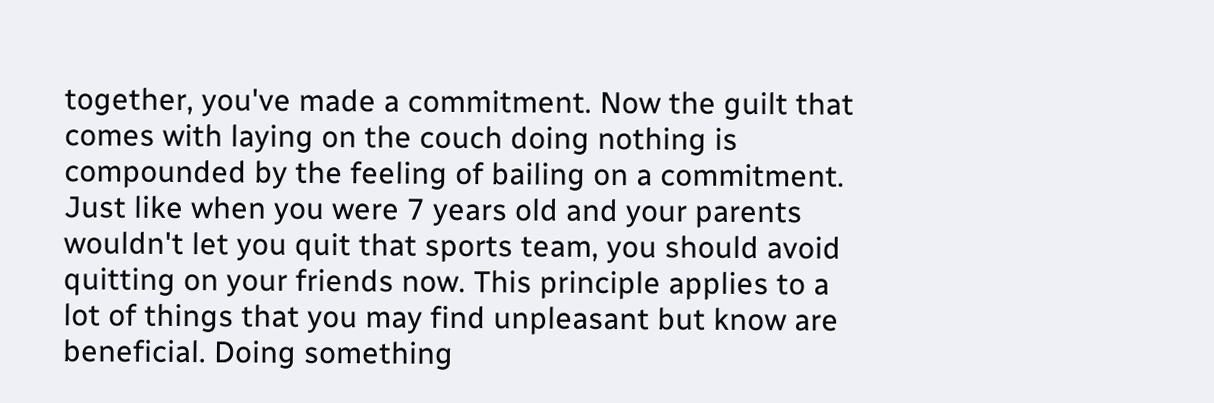together, you've made a commitment. Now the guilt that comes with laying on the couch doing nothing is compounded by the feeling of bailing on a commitment. Just like when you were 7 years old and your parents wouldn't let you quit that sports team, you should avoid quitting on your friends now. This principle applies to a lot of things that you may find unpleasant but know are beneficial. Doing something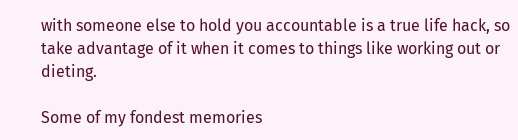with someone else to hold you accountable is a true life hack, so take advantage of it when it comes to things like working out or dieting.

Some of my fondest memories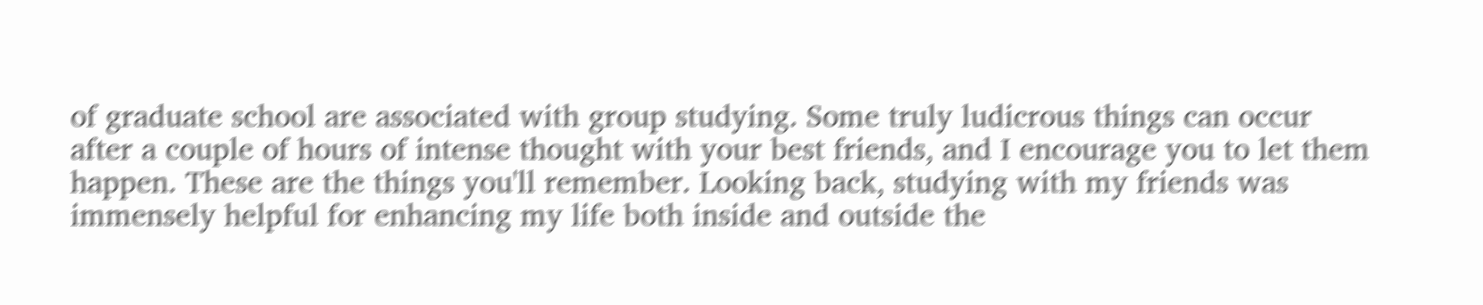of graduate school are associated with group studying. Some truly ludicrous things can occur after a couple of hours of intense thought with your best friends, and I encourage you to let them happen. These are the things you'll remember. Looking back, studying with my friends was immensely helpful for enhancing my life both inside and outside the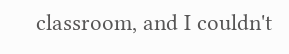classroom, and I couldn't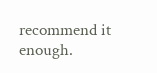recommend it enough.